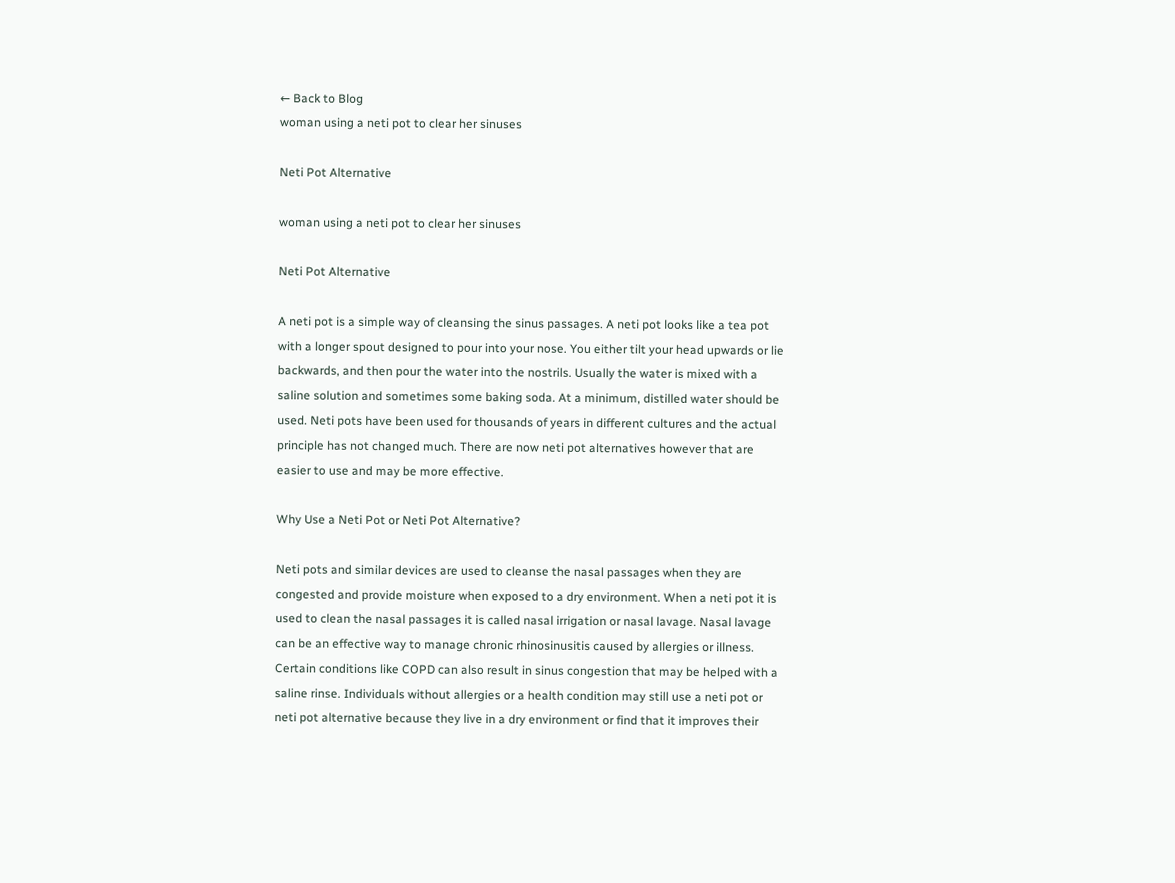← Back to Blog
woman using a neti pot to clear her sinuses

Neti Pot Alternative

woman using a neti pot to clear her sinuses

Neti Pot Alternative

A neti pot is a simple way of cleansing the sinus passages. A neti pot looks like a tea pot with a longer spout designed to pour into your nose. You either tilt your head upwards or lie backwards, and then pour the water into the nostrils. Usually the water is mixed with a saline solution and sometimes some baking soda. At a minimum, distilled water should be used. Neti pots have been used for thousands of years in different cultures and the actual principle has not changed much. There are now neti pot alternatives however that are easier to use and may be more effective.

Why Use a Neti Pot or Neti Pot Alternative?

Neti pots and similar devices are used to cleanse the nasal passages when they are congested and provide moisture when exposed to a dry environment. When a neti pot it is used to clean the nasal passages it is called nasal irrigation or nasal lavage. Nasal lavage can be an effective way to manage chronic rhinosinusitis caused by allergies or illness. Certain conditions like COPD can also result in sinus congestion that may be helped with a saline rinse. Individuals without allergies or a health condition may still use a neti pot or neti pot alternative because they live in a dry environment or find that it improves their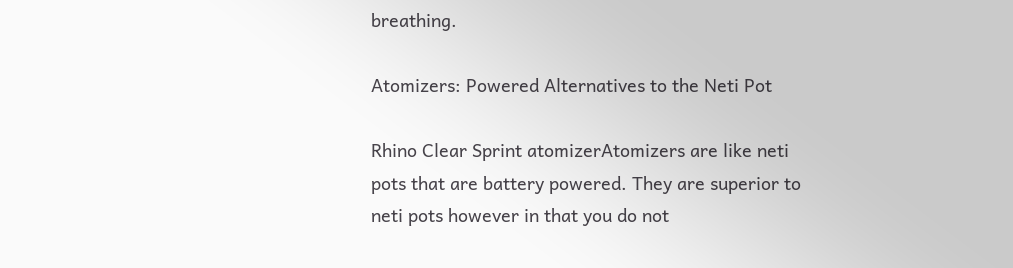breathing.

Atomizers: Powered Alternatives to the Neti Pot

Rhino Clear Sprint atomizerAtomizers are like neti pots that are battery powered. They are superior to neti pots however in that you do not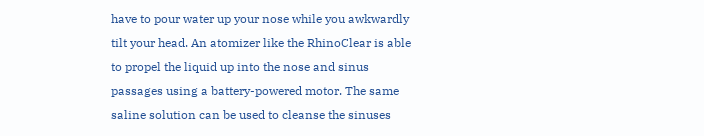have to pour water up your nose while you awkwardly tilt your head. An atomizer like the RhinoClear is able to propel the liquid up into the nose and sinus passages using a battery-powered motor. The same saline solution can be used to cleanse the sinuses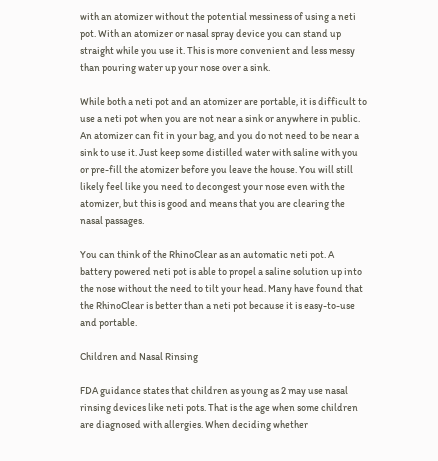with an atomizer without the potential messiness of using a neti pot. With an atomizer or nasal spray device you can stand up straight while you use it. This is more convenient and less messy than pouring water up your nose over a sink.

While both a neti pot and an atomizer are portable, it is difficult to use a neti pot when you are not near a sink or anywhere in public. An atomizer can fit in your bag, and you do not need to be near a sink to use it. Just keep some distilled water with saline with you or pre-fill the atomizer before you leave the house. You will still likely feel like you need to decongest your nose even with the atomizer, but this is good and means that you are clearing the nasal passages.

You can think of the RhinoClear as an automatic neti pot. A battery powered neti pot is able to propel a saline solution up into the nose without the need to tilt your head. Many have found that the RhinoClear is better than a neti pot because it is easy-to-use and portable.

Children and Nasal Rinsing

FDA guidance states that children as young as 2 may use nasal rinsing devices like neti pots. That is the age when some children are diagnosed with allergies. When deciding whether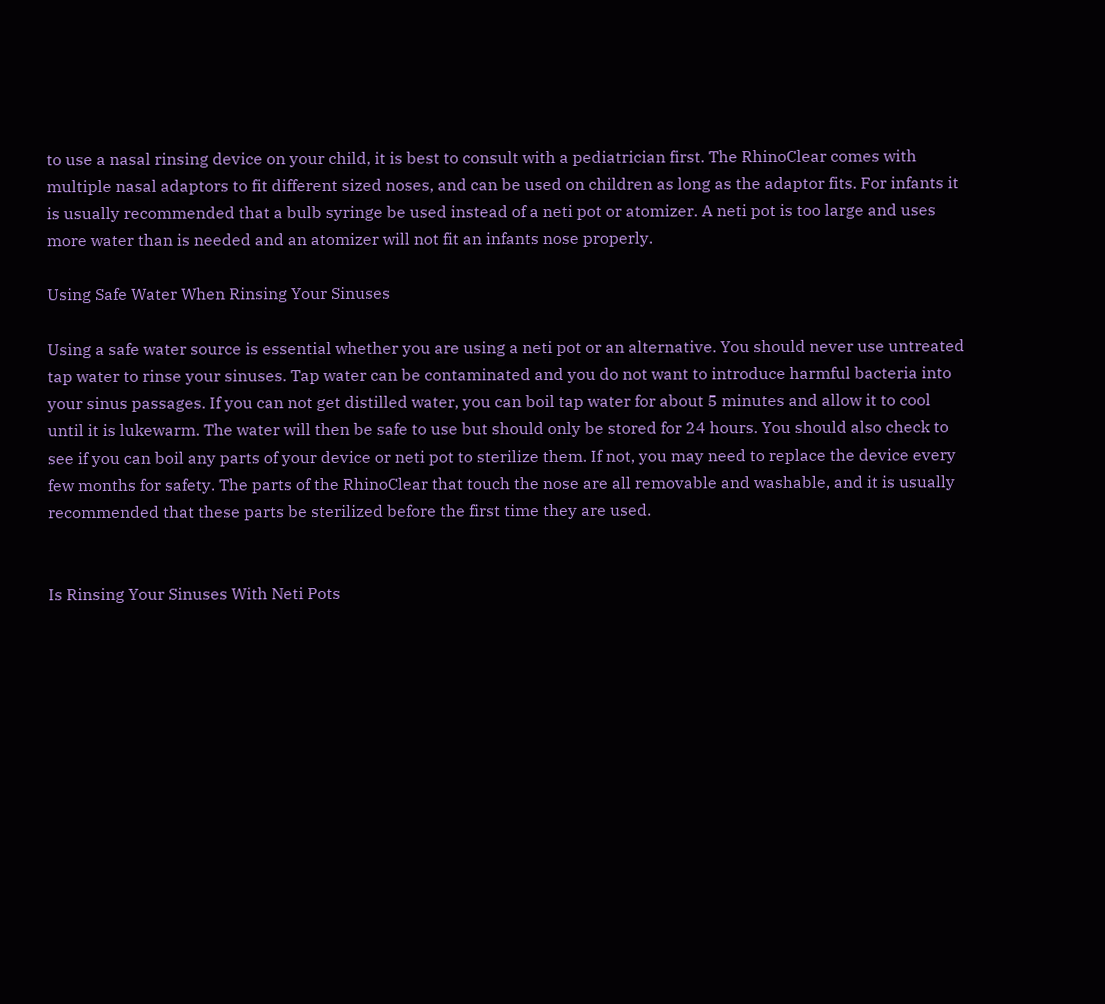to use a nasal rinsing device on your child, it is best to consult with a pediatrician first. The RhinoClear comes with multiple nasal adaptors to fit different sized noses, and can be used on children as long as the adaptor fits. For infants it is usually recommended that a bulb syringe be used instead of a neti pot or atomizer. A neti pot is too large and uses more water than is needed and an atomizer will not fit an infants nose properly.

Using Safe Water When Rinsing Your Sinuses

Using a safe water source is essential whether you are using a neti pot or an alternative. You should never use untreated tap water to rinse your sinuses. Tap water can be contaminated and you do not want to introduce harmful bacteria into your sinus passages. If you can not get distilled water, you can boil tap water for about 5 minutes and allow it to cool until it is lukewarm. The water will then be safe to use but should only be stored for 24 hours. You should also check to see if you can boil any parts of your device or neti pot to sterilize them. If not, you may need to replace the device every few months for safety. The parts of the RhinoClear that touch the nose are all removable and washable, and it is usually recommended that these parts be sterilized before the first time they are used.


Is Rinsing Your Sinuses With Neti Pots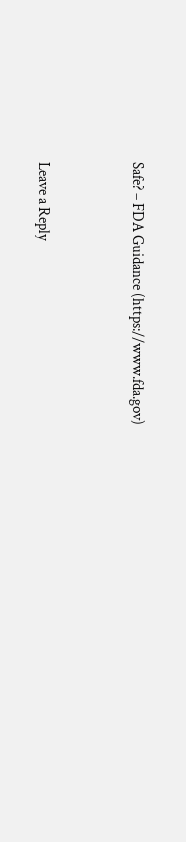Safe? – FDA Guidance (https://www.fda.gov)


Leave a Reply